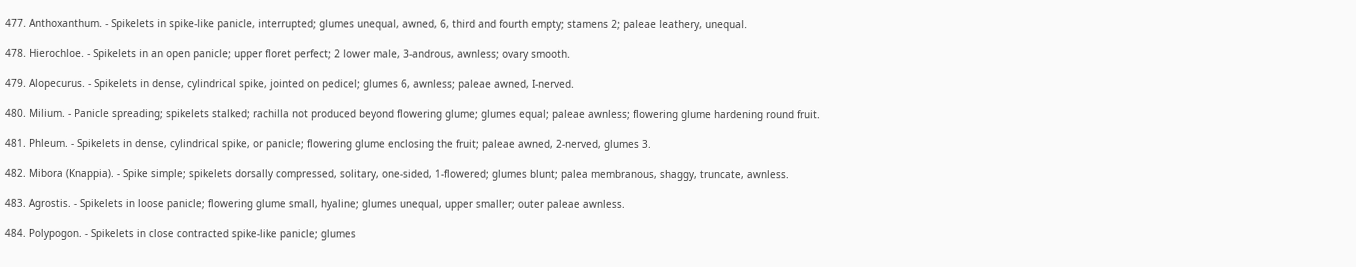477. Anthoxanthum. - Spikelets in spike-like panicle, interrupted; glumes unequal, awned, 6, third and fourth empty; stamens 2; paleae leathery, unequal.

478. Hierochloe. - Spikelets in an open panicle; upper floret perfect; 2 lower male, 3-androus, awnless; ovary smooth.

479. Alopecurus. - Spikelets in dense, cylindrical spike, jointed on pedicel; glumes 6, awnless; paleae awned, I-nerved.

480. Milium. - Panicle spreading; spikelets stalked; rachilla not produced beyond flowering glume; glumes equal; paleae awnless; flowering glume hardening round fruit.

481. Phleum. - Spikelets in dense, cylindrical spike, or panicle; flowering glume enclosing the fruit; paleae awned, 2-nerved, glumes 3.

482. Mibora (Knappia). - Spike simple; spikelets dorsally compressed, solitary, one-sided, 1-flowered; glumes blunt; palea membranous, shaggy, truncate, awnless.

483. Agrostis. - Spikelets in loose panicle; flowering glume small, hyaline; glumes unequal, upper smaller; outer paleae awnless.

484. Polypogon. - Spikelets in close contracted spike-like panicle; glumes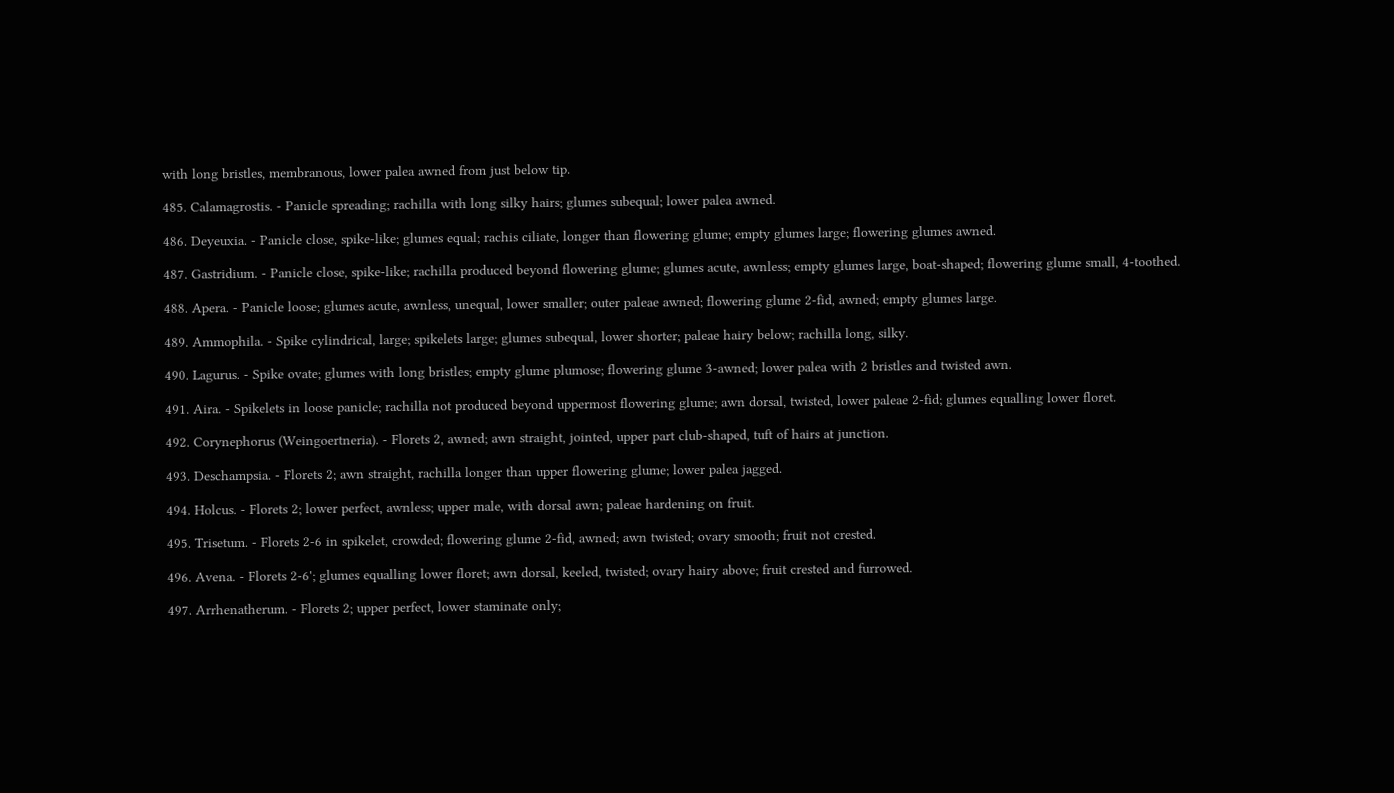with long bristles, membranous, lower palea awned from just below tip.

485. Calamagrostis. - Panicle spreading; rachilla with long silky hairs; glumes subequal; lower palea awned.

486. Deyeuxia. - Panicle close, spike-like; glumes equal; rachis ciliate, longer than flowering glume; empty glumes large; flowering glumes awned.

487. Gastridium. - Panicle close, spike-like; rachilla produced beyond flowering glume; glumes acute, awnless; empty glumes large, boat-shaped; flowering glume small, 4-toothed.

488. Apera. - Panicle loose; glumes acute, awnless, unequal, lower smaller; outer paleae awned; flowering glume 2-fid, awned; empty glumes large.

489. Ammophila. - Spike cylindrical, large; spikelets large; glumes subequal, lower shorter; paleae hairy below; rachilla long, silky.

490. Lagurus. - Spike ovate; glumes with long bristles; empty glume plumose; flowering glume 3-awned; lower palea with 2 bristles and twisted awn.

491. Aira. - Spikelets in loose panicle; rachilla not produced beyond uppermost flowering glume; awn dorsal, twisted, lower paleae 2-fid; glumes equalling lower floret.

492. Corynephorus (Weingoertneria). - Florets 2, awned; awn straight, jointed, upper part club-shaped, tuft of hairs at junction.

493. Deschampsia. - Florets 2; awn straight, rachilla longer than upper flowering glume; lower palea jagged.

494. Holcus. - Florets 2; lower perfect, awnless; upper male, with dorsal awn; paleae hardening on fruit.

495. Trisetum. - Florets 2-6 in spikelet, crowded; flowering glume 2-fid, awned; awn twisted; ovary smooth; fruit not crested.

496. Avena. - Florets 2-6'; glumes equalling lower floret; awn dorsal, keeled, twisted; ovary hairy above; fruit crested and furrowed.

497. Arrhenatherum. - Florets 2; upper perfect, lower staminate only;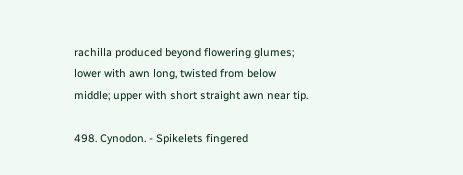rachilla produced beyond flowering glumes; lower with awn long, twisted from below middle; upper with short straight awn near tip.

498. Cynodon. - Spikelets fingered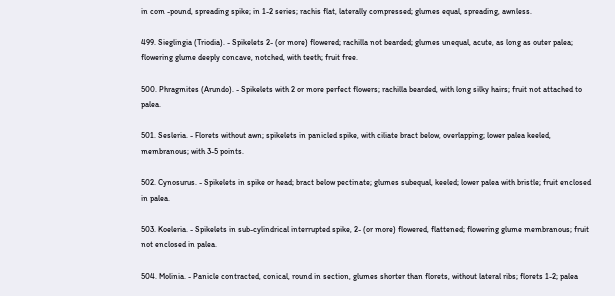in com -pound, spreading spike; in 1-2 series; rachis flat, laterally compressed; glumes equal, spreading, awnless.

499. Sieglingia (Triodia). - Spikelets 2- (or more) flowered; rachilla not bearded; glumes unequal, acute, as long as outer palea; flowering glume deeply concave, notched, with teeth; fruit free.

500. Phragmites (Arundo). - Spikelets with 2 or more perfect flowers; rachilla bearded, with long silky hairs; fruit not attached to palea.

501. Sesleria. - Florets without awn; spikelets in panicled spike, with ciliate bract below, overlapping; lower palea keeled, membranous; with 3-5 points.

502. Cynosurus. - Spikelets in spike or head; bract below pectinate; glumes subequal, keeled; lower palea with bristle; fruit enclosed in palea.

503. Koeleria. - Spikelets in sub-cylindrical interrupted spike, 2- (or more) flowered, flattened; flowering glume membranous; fruit not enclosed in palea.

504. Molinia. - Panicle contracted, conical, round in section, glumes shorter than florets, without lateral ribs; florets 1-2; palea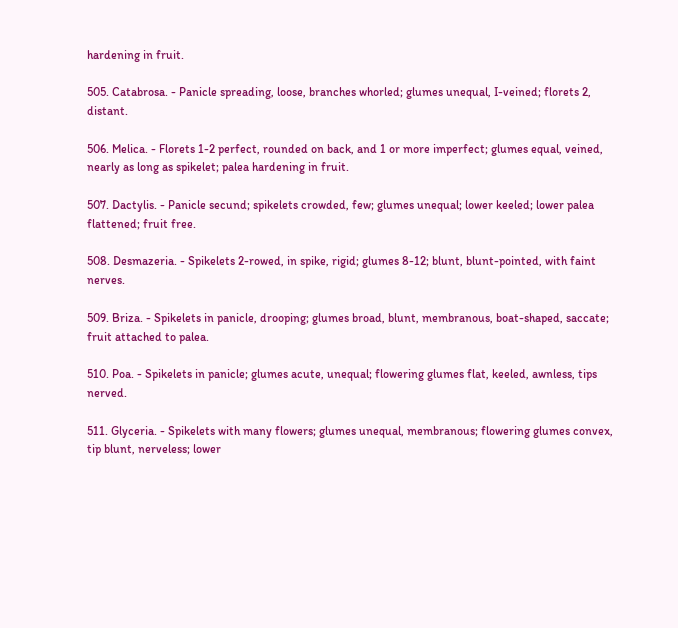hardening in fruit.

505. Catabrosa. - Panicle spreading, loose, branches whorled; glumes unequal, I-veined; florets 2, distant.

506. Melica. - Florets 1-2 perfect, rounded on back, and 1 or more imperfect; glumes equal, veined, nearly as long as spikelet; palea hardening in fruit.

507. Dactylis. - Panicle secund; spikelets crowded, few; glumes unequal; lower keeled; lower palea flattened; fruit free.

508. Desmazeria. - Spikelets 2-rowed, in spike, rigid; glumes 8-12; blunt, blunt-pointed, with faint nerves.

509. Briza. - Spikelets in panicle, drooping; glumes broad, blunt, membranous, boat-shaped, saccate; fruit attached to palea.

510. Poa. - Spikelets in panicle; glumes acute, unequal; flowering glumes flat, keeled, awnless, tips nerved.

511. Glyceria. - Spikelets with many flowers; glumes unequal, membranous; flowering glumes convex, tip blunt, nerveless; lower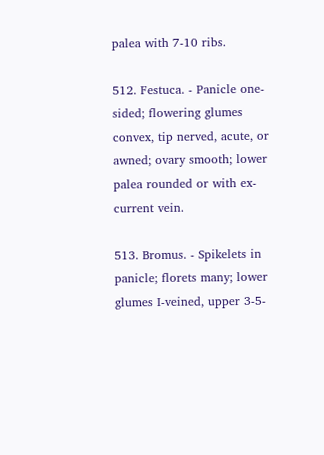palea with 7-10 ribs.

512. Festuca. - Panicle one-sided; flowering glumes convex, tip nerved, acute, or awned; ovary smooth; lower palea rounded or with ex-current vein.

513. Bromus. - Spikelets in panicle; florets many; lower glumes I-veined, upper 3-5-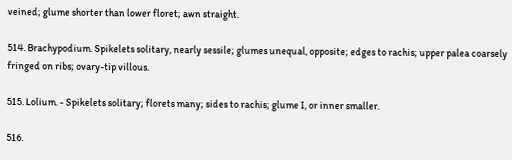veined; glume shorter than lower floret; awn straight.

514. Brachypodium. Spikelets solitary, nearly sessile; glumes unequal, opposite; edges to rachis; upper palea coarsely fringed on ribs; ovary-tip villous.

515. Lolium. - Spikelets solitary; florets many; sides to rachis; glume I, or inner smaller.

516.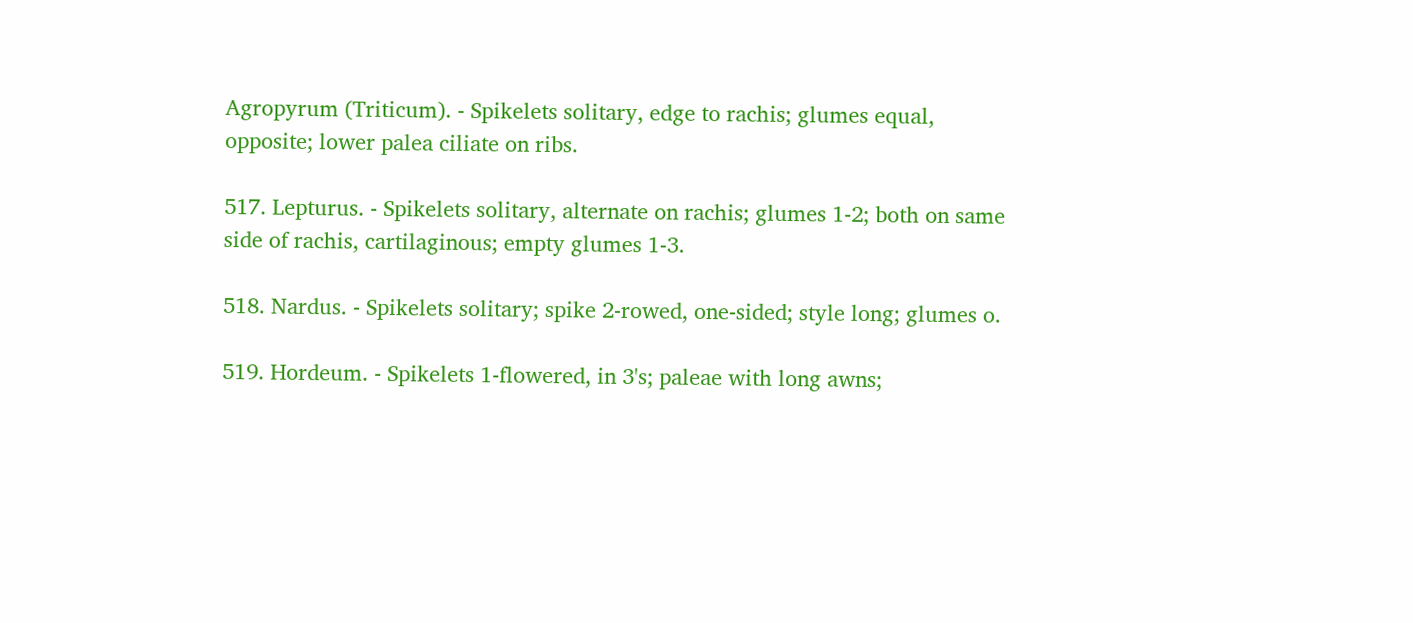Agropyrum (Triticum). - Spikelets solitary, edge to rachis; glumes equal, opposite; lower palea ciliate on ribs.

517. Lepturus. - Spikelets solitary, alternate on rachis; glumes 1-2; both on same side of rachis, cartilaginous; empty glumes 1-3.

518. Nardus. - Spikelets solitary; spike 2-rowed, one-sided; style long; glumes o.

519. Hordeum. - Spikelets 1-flowered, in 3's; paleae with long awns;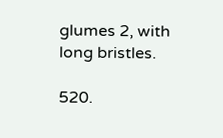glumes 2, with long bristles.

520.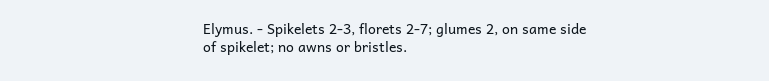Elymus. - Spikelets 2-3, florets 2-7; glumes 2, on same side of spikelet; no awns or bristles.